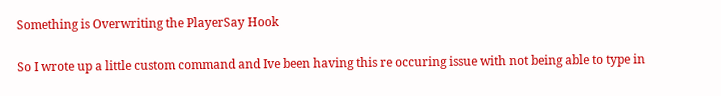Something is Overwriting the PlayerSay Hook

So I wrote up a little custom command and Ive been having this re occuring issue with not being able to type in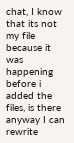chat, I know that its not my file because it was happening before i added the files, is there anyway I can rewrite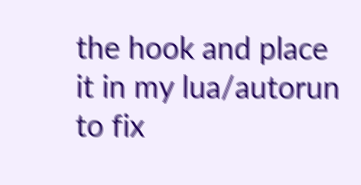the hook and place it in my lua/autorun to fix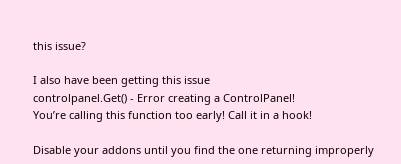this issue?

I also have been getting this issue
controlpanel.Get() - Error creating a ControlPanel!
You’re calling this function too early! Call it in a hook!

Disable your addons until you find the one returning improperly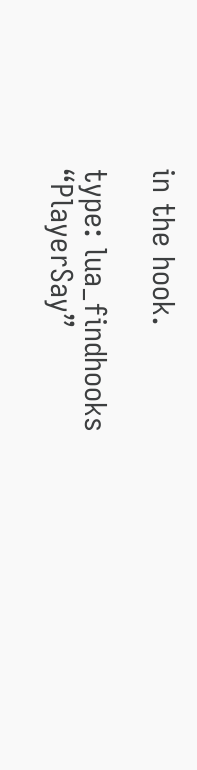in the hook.

type: lua_findhooks “PlayerSay”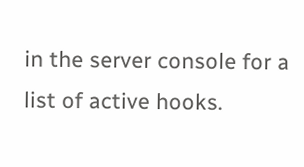in the server console for a list of active hooks.